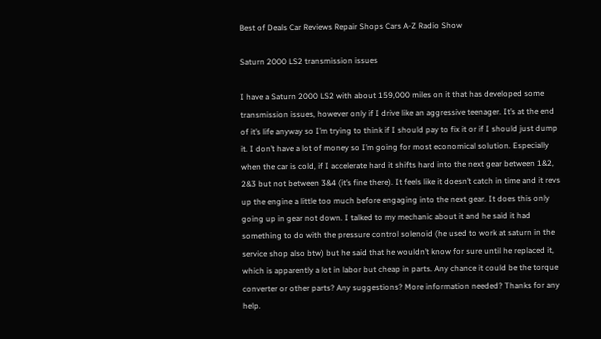Best of Deals Car Reviews Repair Shops Cars A-Z Radio Show

Saturn 2000 LS2 transmission issues

I have a Saturn 2000 LS2 with about 159,000 miles on it that has developed some transmission issues, however only if I drive like an aggressive teenager. It’s at the end of it’s life anyway so I’m trying to think if I should pay to fix it or if I should just dump it. I don’t have a lot of money so I’m going for most economical solution. Especially when the car is cold, if I accelerate hard it shifts hard into the next gear between 1&2, 2&3 but not between 3&4 (it’s fine there). It feels like it doesn’t catch in time and it revs up the engine a little too much before engaging into the next gear. It does this only going up in gear not down. I talked to my mechanic about it and he said it had something to do with the pressure control solenoid (he used to work at saturn in the service shop also btw) but he said that he wouldn’t know for sure until he replaced it, which is apparently a lot in labor but cheap in parts. Any chance it could be the torque converter or other parts? Any suggestions? More information needed? Thanks for any help.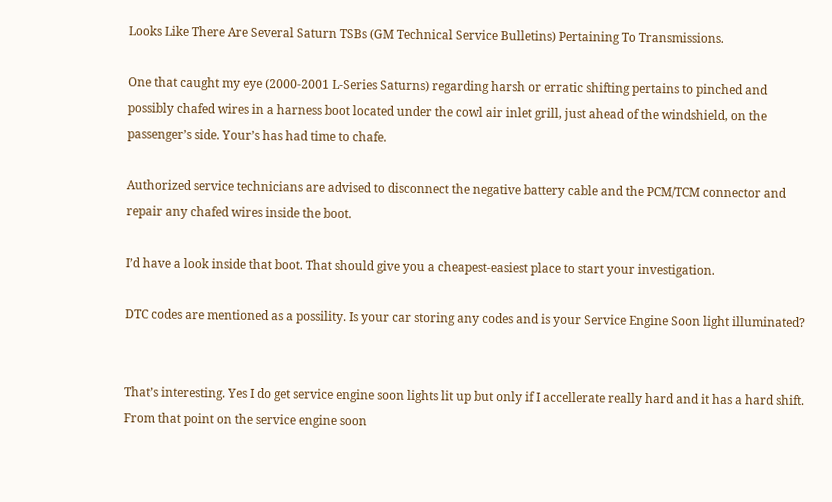Looks Like There Are Several Saturn TSBs (GM Technical Service Bulletins) Pertaining To Transmissions.

One that caught my eye (2000-2001 L-Series Saturns) regarding harsh or erratic shifting pertains to pinched and possibly chafed wires in a harness boot located under the cowl air inlet grill, just ahead of the windshield, on the passenger’s side. Your’s has had time to chafe.

Authorized service technicians are advised to disconnect the negative battery cable and the PCM/TCM connector and repair any chafed wires inside the boot.

I’d have a look inside that boot. That should give you a cheapest-easiest place to start your investigation.

DTC codes are mentioned as a possility. Is your car storing any codes and is your Service Engine Soon light illuminated?


That’s interesting. Yes I do get service engine soon lights lit up but only if I accellerate really hard and it has a hard shift. From that point on the service engine soon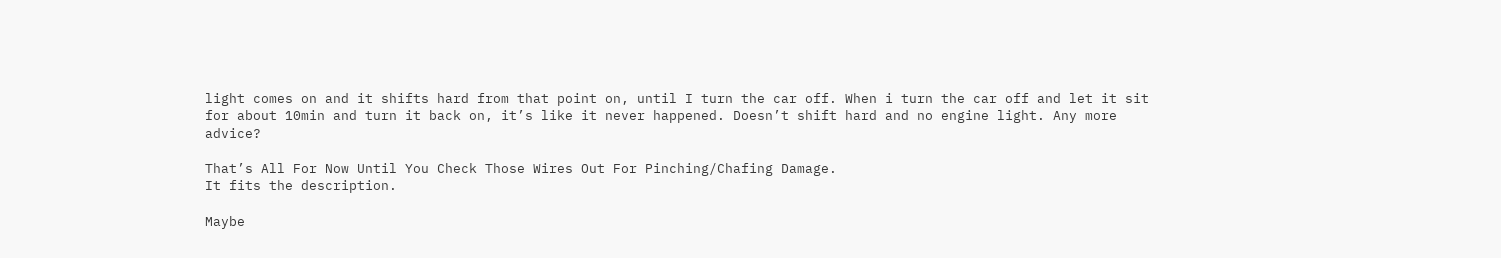light comes on and it shifts hard from that point on, until I turn the car off. When i turn the car off and let it sit for about 10min and turn it back on, it’s like it never happened. Doesn’t shift hard and no engine light. Any more advice?

That’s All For Now Until You Check Those Wires Out For Pinching/Chafing Damage.
It fits the description.

Maybe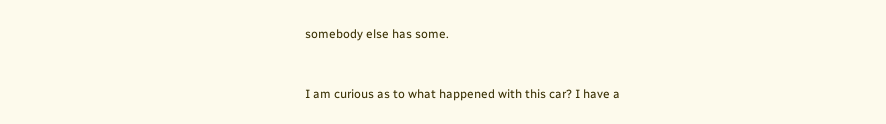somebody else has some.


I am curious as to what happened with this car? I have a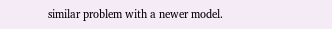similar problem with a newer model.